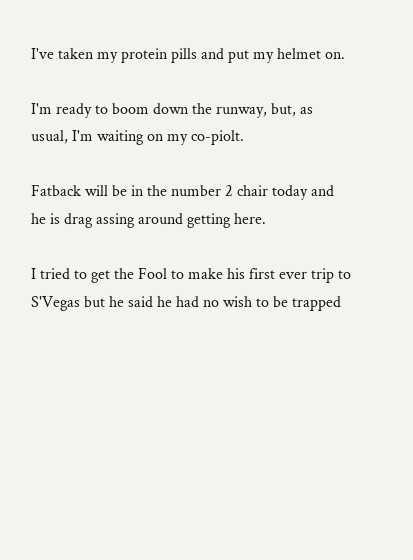I've taken my protein pills and put my helmet on.

I'm ready to boom down the runway, but, as usual, I'm waiting on my co-piolt.

Fatback will be in the number 2 chair today and he is drag assing around getting here.

I tried to get the Fool to make his first ever trip to S'Vegas but he said he had no wish to be trapped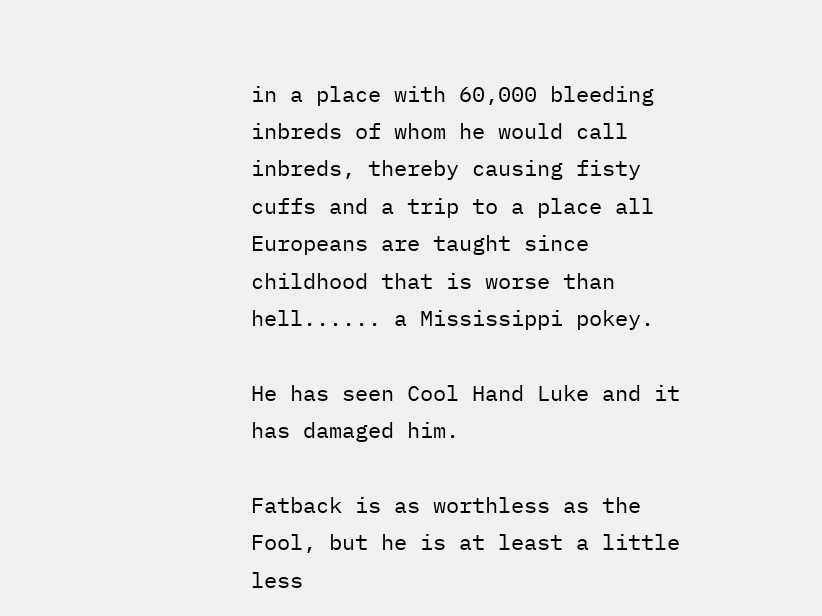in a place with 60,000 bleeding inbreds of whom he would call inbreds, thereby causing fisty cuffs and a trip to a place all Europeans are taught since childhood that is worse than hell...... a Mississippi pokey.

He has seen Cool Hand Luke and it has damaged him.

Fatback is as worthless as the Fool, but he is at least a little less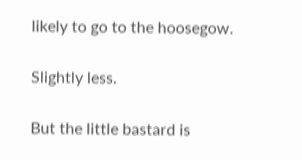likely to go to the hoosegow.

Slightly less.

But the little bastard is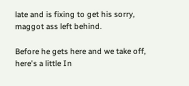late and is fixing to get his sorry, maggot ass left behind.

Before he gets here and we take off, here's a little In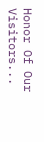Honor Of Our Visitors...